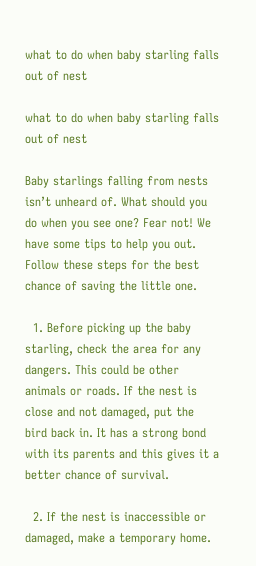what to do when baby starling falls out of nest

what to do when baby starling falls out of nest

Baby starlings falling from nests isn’t unheard of. What should you do when you see one? Fear not! We have some tips to help you out. Follow these steps for the best chance of saving the little one.

  1. Before picking up the baby starling, check the area for any dangers. This could be other animals or roads. If the nest is close and not damaged, put the bird back in. It has a strong bond with its parents and this gives it a better chance of survival.

  2. If the nest is inaccessible or damaged, make a temporary home.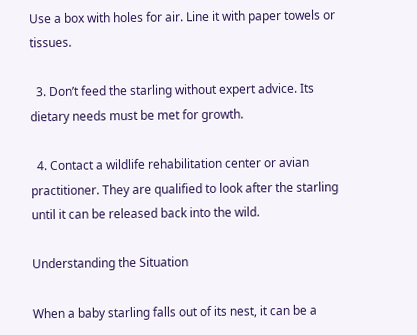Use a box with holes for air. Line it with paper towels or tissues.

  3. Don’t feed the starling without expert advice. Its dietary needs must be met for growth.

  4. Contact a wildlife rehabilitation center or avian practitioner. They are qualified to look after the starling until it can be released back into the wild.

Understanding the Situation

When a baby starling falls out of its nest, it can be a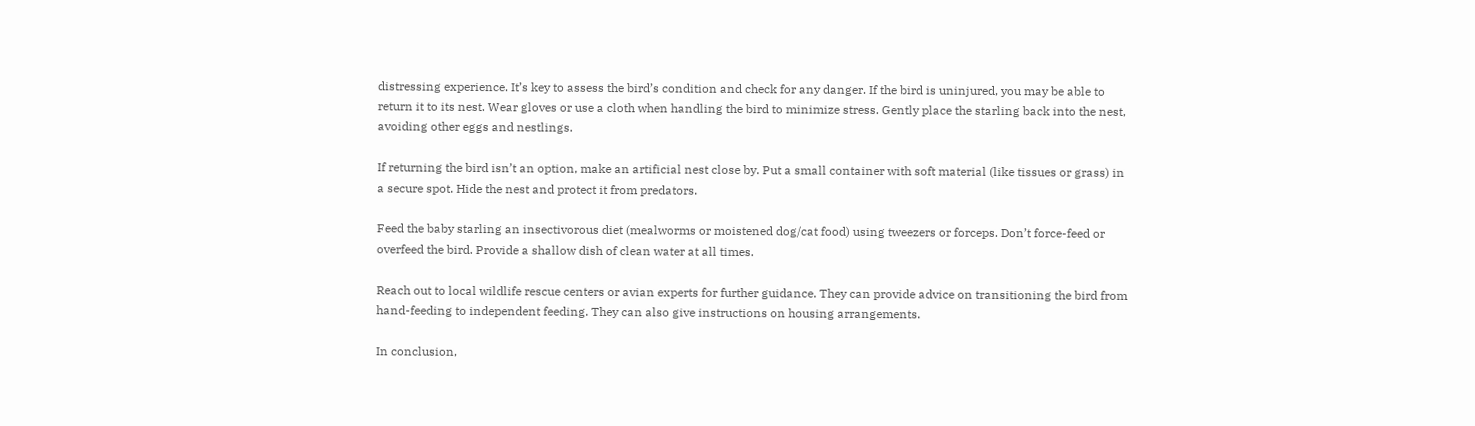distressing experience. It’s key to assess the bird’s condition and check for any danger. If the bird is uninjured, you may be able to return it to its nest. Wear gloves or use a cloth when handling the bird to minimize stress. Gently place the starling back into the nest, avoiding other eggs and nestlings.

If returning the bird isn’t an option, make an artificial nest close by. Put a small container with soft material (like tissues or grass) in a secure spot. Hide the nest and protect it from predators.

Feed the baby starling an insectivorous diet (mealworms or moistened dog/cat food) using tweezers or forceps. Don’t force-feed or overfeed the bird. Provide a shallow dish of clean water at all times.

Reach out to local wildlife rescue centers or avian experts for further guidance. They can provide advice on transitioning the bird from hand-feeding to independent feeding. They can also give instructions on housing arrangements.

In conclusion,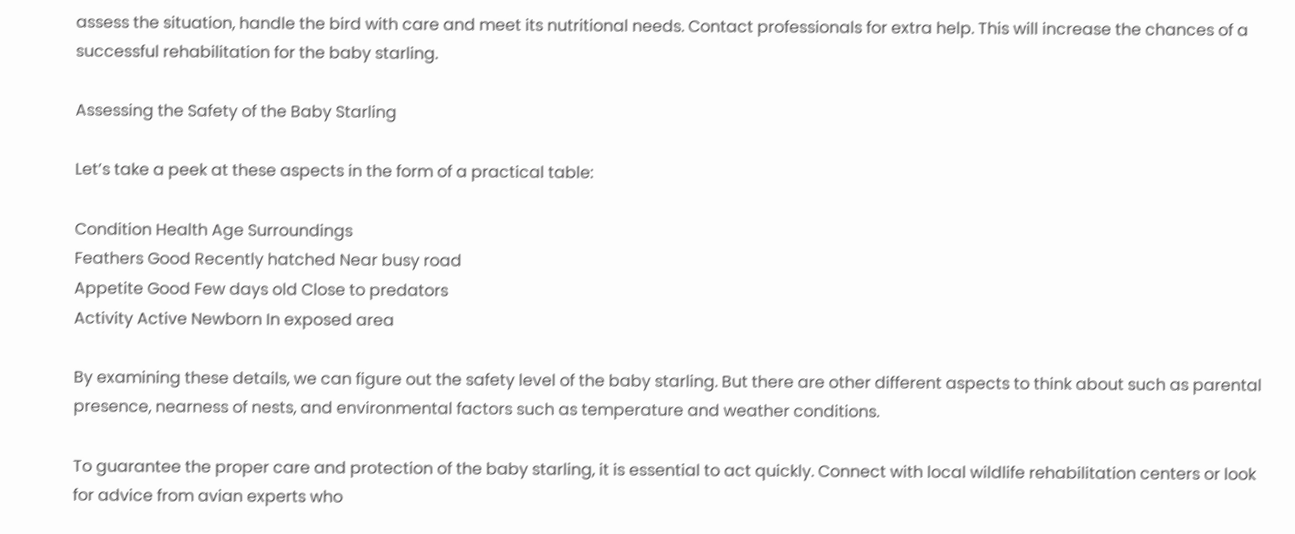assess the situation, handle the bird with care and meet its nutritional needs. Contact professionals for extra help. This will increase the chances of a successful rehabilitation for the baby starling.

Assessing the Safety of the Baby Starling

Let’s take a peek at these aspects in the form of a practical table:

Condition Health Age Surroundings
Feathers Good Recently hatched Near busy road
Appetite Good Few days old Close to predators
Activity Active Newborn In exposed area

By examining these details, we can figure out the safety level of the baby starling. But there are other different aspects to think about such as parental presence, nearness of nests, and environmental factors such as temperature and weather conditions.

To guarantee the proper care and protection of the baby starling, it is essential to act quickly. Connect with local wildlife rehabilitation centers or look for advice from avian experts who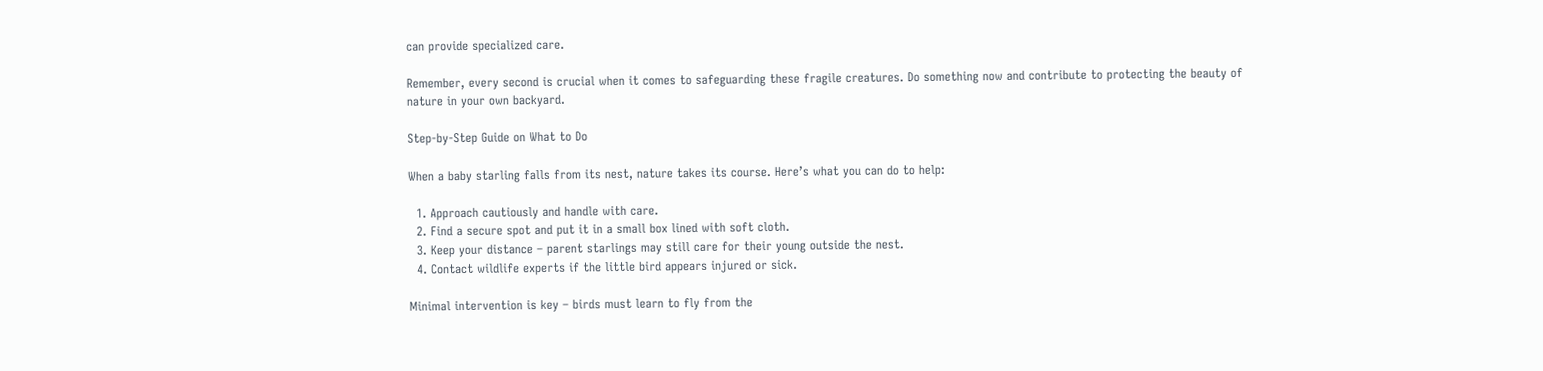can provide specialized care.

Remember, every second is crucial when it comes to safeguarding these fragile creatures. Do something now and contribute to protecting the beauty of nature in your own backyard.

Step-by-Step Guide on What to Do

When a baby starling falls from its nest, nature takes its course. Here’s what you can do to help:

  1. Approach cautiously and handle with care.
  2. Find a secure spot and put it in a small box lined with soft cloth.
  3. Keep your distance – parent starlings may still care for their young outside the nest.
  4. Contact wildlife experts if the little bird appears injured or sick.

Minimal intervention is key – birds must learn to fly from the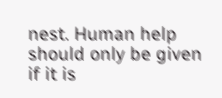nest. Human help should only be given if it is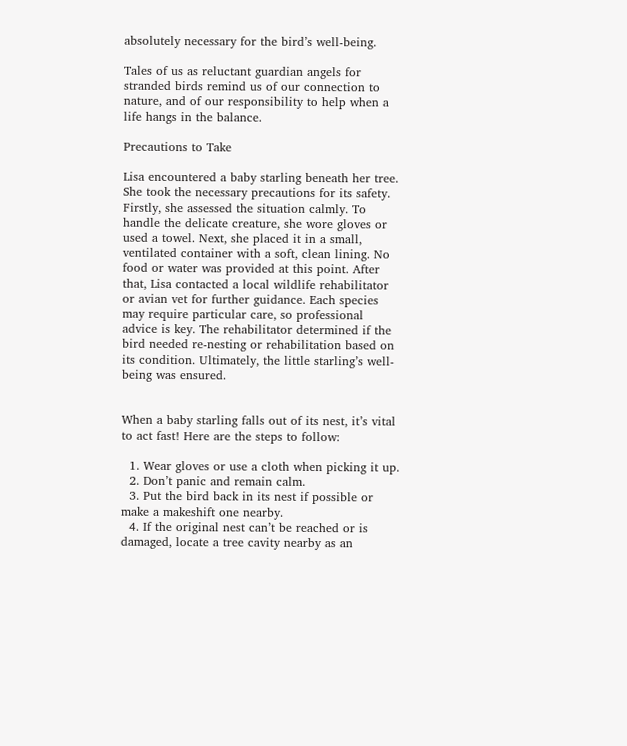absolutely necessary for the bird’s well-being.

Tales of us as reluctant guardian angels for stranded birds remind us of our connection to nature, and of our responsibility to help when a life hangs in the balance.

Precautions to Take

Lisa encountered a baby starling beneath her tree. She took the necessary precautions for its safety. Firstly, she assessed the situation calmly. To handle the delicate creature, she wore gloves or used a towel. Next, she placed it in a small, ventilated container with a soft, clean lining. No food or water was provided at this point. After that, Lisa contacted a local wildlife rehabilitator or avian vet for further guidance. Each species may require particular care, so professional advice is key. The rehabilitator determined if the bird needed re-nesting or rehabilitation based on its condition. Ultimately, the little starling’s well-being was ensured.


When a baby starling falls out of its nest, it’s vital to act fast! Here are the steps to follow:

  1. Wear gloves or use a cloth when picking it up.
  2. Don’t panic and remain calm.
  3. Put the bird back in its nest if possible or make a makeshift one nearby.
  4. If the original nest can’t be reached or is damaged, locate a tree cavity nearby as an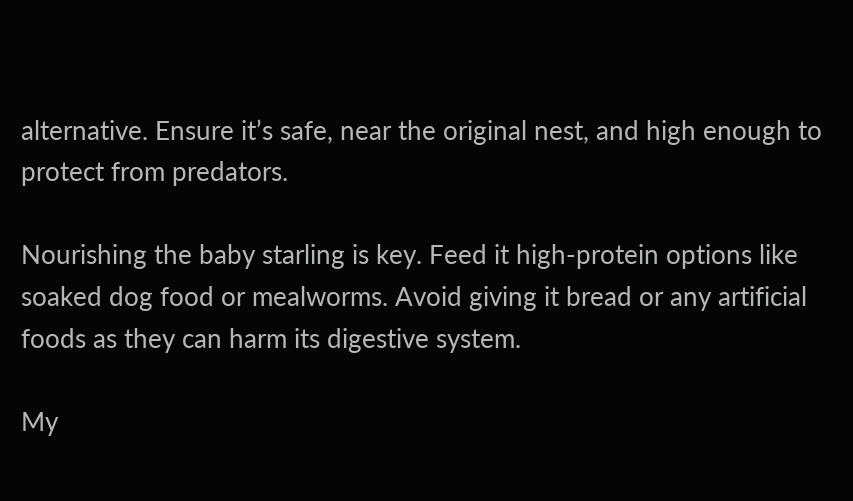alternative. Ensure it’s safe, near the original nest, and high enough to protect from predators.

Nourishing the baby starling is key. Feed it high-protein options like soaked dog food or mealworms. Avoid giving it bread or any artificial foods as they can harm its digestive system.

My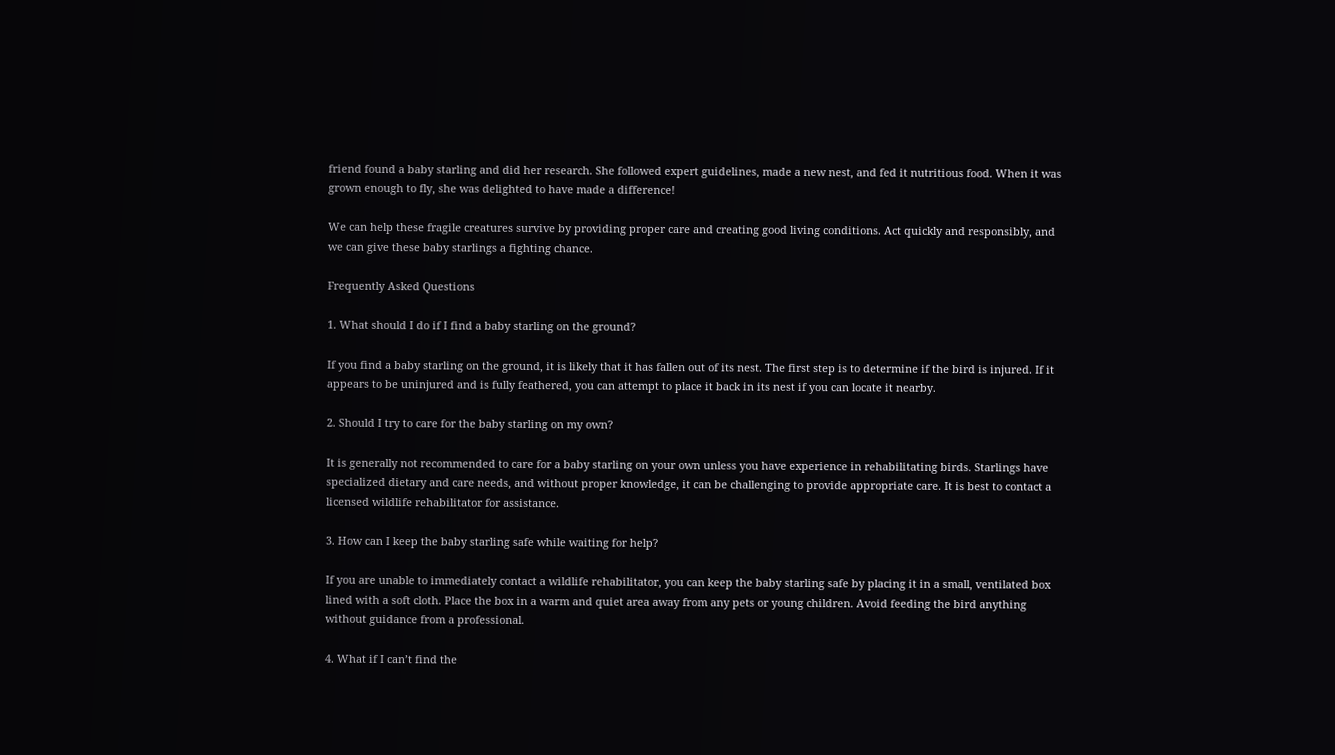friend found a baby starling and did her research. She followed expert guidelines, made a new nest, and fed it nutritious food. When it was grown enough to fly, she was delighted to have made a difference!

We can help these fragile creatures survive by providing proper care and creating good living conditions. Act quickly and responsibly, and we can give these baby starlings a fighting chance.

Frequently Asked Questions

1. What should I do if I find a baby starling on the ground?

If you find a baby starling on the ground, it is likely that it has fallen out of its nest. The first step is to determine if the bird is injured. If it appears to be uninjured and is fully feathered, you can attempt to place it back in its nest if you can locate it nearby.

2. Should I try to care for the baby starling on my own?

It is generally not recommended to care for a baby starling on your own unless you have experience in rehabilitating birds. Starlings have specialized dietary and care needs, and without proper knowledge, it can be challenging to provide appropriate care. It is best to contact a licensed wildlife rehabilitator for assistance.

3. How can I keep the baby starling safe while waiting for help?

If you are unable to immediately contact a wildlife rehabilitator, you can keep the baby starling safe by placing it in a small, ventilated box lined with a soft cloth. Place the box in a warm and quiet area away from any pets or young children. Avoid feeding the bird anything without guidance from a professional.

4. What if I can’t find the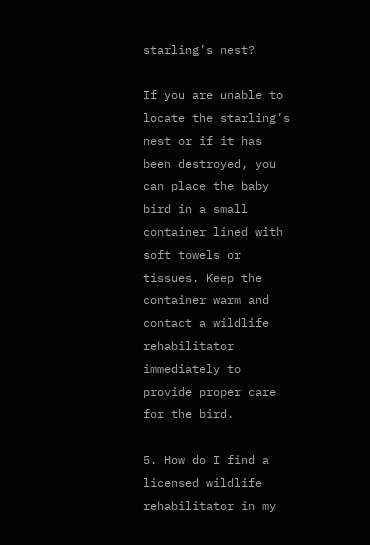starling’s nest?

If you are unable to locate the starling’s nest or if it has been destroyed, you can place the baby bird in a small container lined with soft towels or tissues. Keep the container warm and contact a wildlife rehabilitator immediately to provide proper care for the bird.

5. How do I find a licensed wildlife rehabilitator in my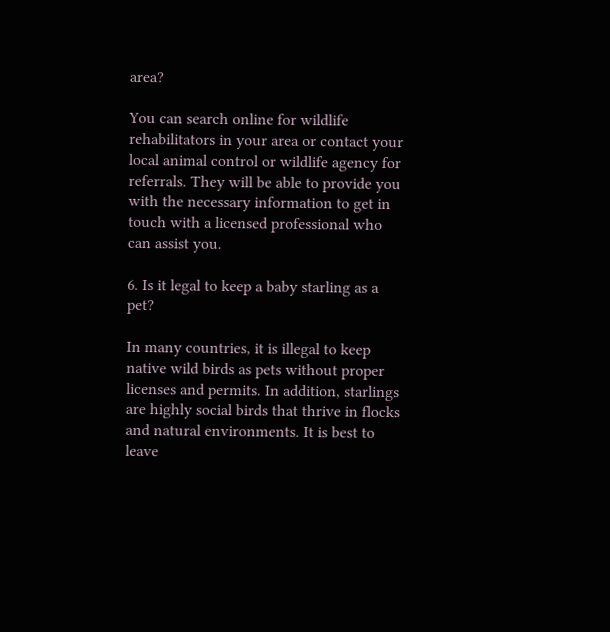area?

You can search online for wildlife rehabilitators in your area or contact your local animal control or wildlife agency for referrals. They will be able to provide you with the necessary information to get in touch with a licensed professional who can assist you.

6. Is it legal to keep a baby starling as a pet?

In many countries, it is illegal to keep native wild birds as pets without proper licenses and permits. In addition, starlings are highly social birds that thrive in flocks and natural environments. It is best to leave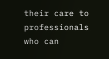their care to professionals who can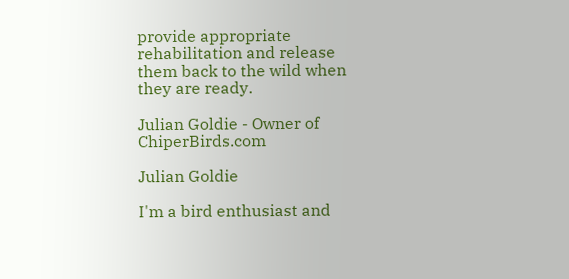provide appropriate rehabilitation and release them back to the wild when they are ready.

Julian Goldie - Owner of ChiperBirds.com

Julian Goldie

I'm a bird enthusiast and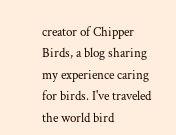creator of Chipper Birds, a blog sharing my experience caring for birds. I've traveled the world bird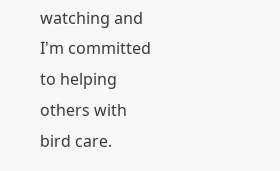watching and I'm committed to helping others with bird care.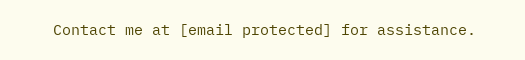Contact me at [email protected] for assistance.